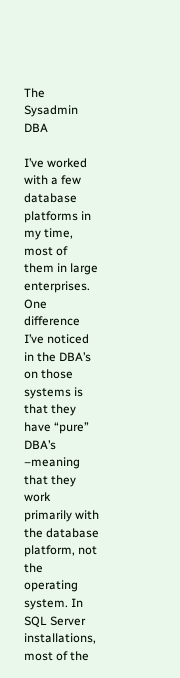The Sysadmin DBA

I’ve worked with a few database platforms in my time, most of them in large enterprises. One difference I’ve noticed in the DBA’s on those systems is that they have “pure” DBA’s –meaning that they work primarily with the database platform, not the operating system. In SQL Server installations, most of the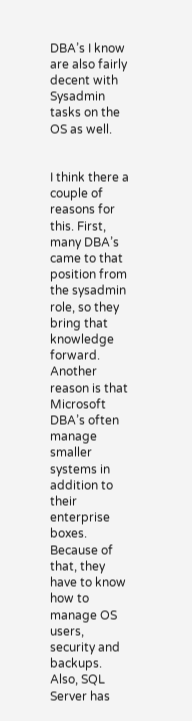DBA’s I know are also fairly decent with Sysadmin tasks on the OS as well.


I think there a couple of reasons for this. First, many DBA’s came to that position from the sysadmin role, so they bring that knowledge forward. Another reason is that Microsoft DBA’s often manage smaller systems in addition to their enterprise boxes. Because of that, they have to know how to manage OS users, security and backups. Also, SQL Server has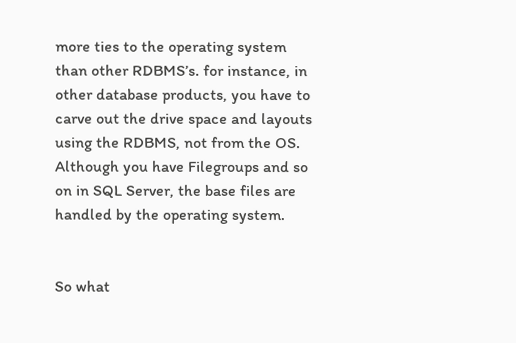more ties to the operating system than other RDBMS’s. for instance, in other database products, you have to carve out the drive space and layouts using the RDBMS, not from the OS. Although you have Filegroups and so on in SQL Server, the base files are handled by the operating system.


So what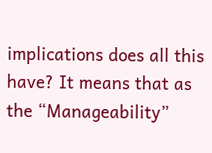implications does all this have? It means that as the “Manageability”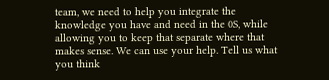team, we need to help you integrate the knowledge you have and need in the 0S, while allowing you to keep that separate where that makes sense. We can use your help. Tell us what you think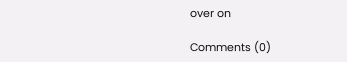over on

Comments (0)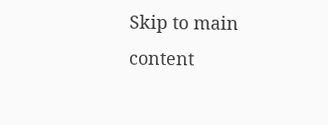Skip to main content